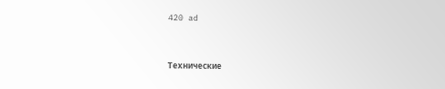420 ad


Технические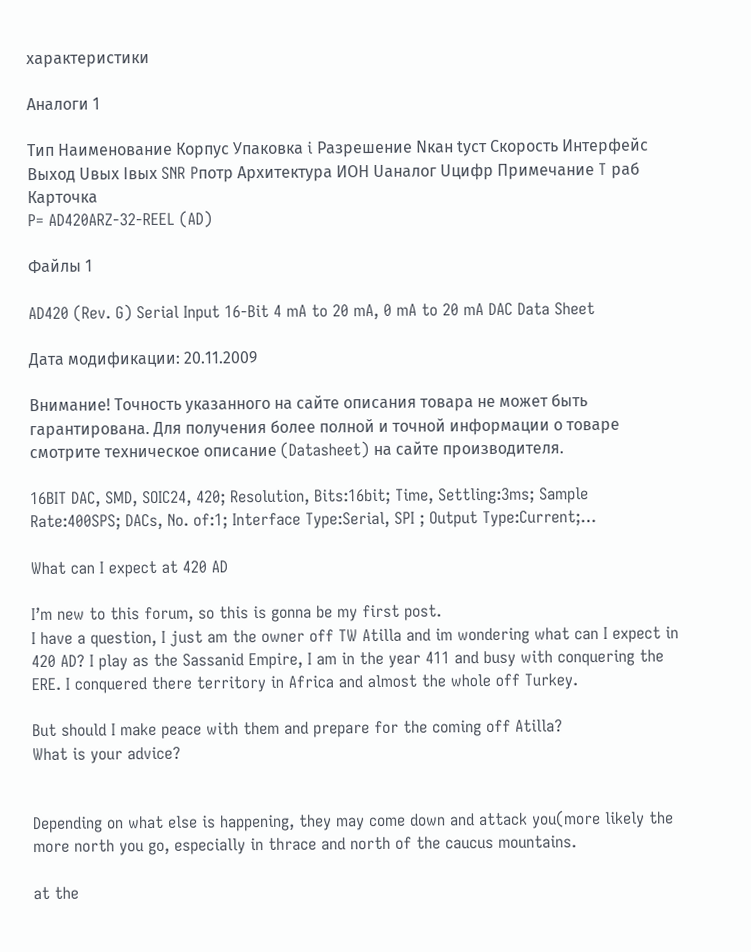характеристики

Аналоги 1

Тип Наименование Корпус Упаковка i Разрешение Nкан tуст Скорость Интерфейс Выход Uвых Iвых SNR Pпотр Архитектура ИОН Uаналог Uцифр Примечание T раб Карточка
P= AD420ARZ-32-REEL (AD)

Файлы 1

AD420 (Rev. G) Serial Input 16-Bit 4 mA to 20 mA, 0 mA to 20 mA DAC Data Sheet

Дата модификации: 20.11.2009

Внимание! Точность указанного на сайте описания товара не может быть гарантирована. Для получения более полной и точной информации о товаре смотрите техническое описание (Datasheet) на сайте производителя.

16BIT DAC, SMD, SOIC24, 420; Resolution, Bits:16bit; Time, Settling:3ms; Sample Rate:400SPS; DACs, No. of:1; Interface Type:Serial, SPI ; Output Type:Current;…

What can I expect at 420 AD

I’m new to this forum, so this is gonna be my first post.
I have a question, I just am the owner off TW Atilla and im wondering what can I expect in 420 AD? I play as the Sassanid Empire, I am in the year 411 and busy with conquering the ERE. I conquered there territory in Africa and almost the whole off Turkey.

But should I make peace with them and prepare for the coming off Atilla?
What is your advice?


Depending on what else is happening, they may come down and attack you(more likely the more north you go, especially in thrace and north of the caucus mountains.

at the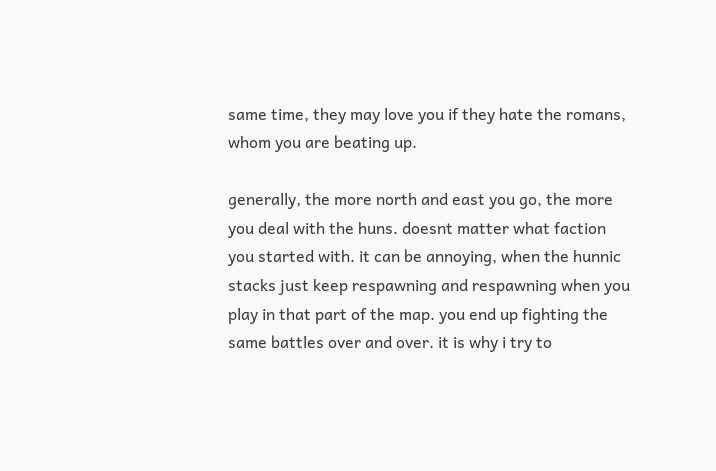same time, they may love you if they hate the romans, whom you are beating up.

generally, the more north and east you go, the more you deal with the huns. doesnt matter what faction you started with. it can be annoying, when the hunnic stacks just keep respawning and respawning when you play in that part of the map. you end up fighting the same battles over and over. it is why i try to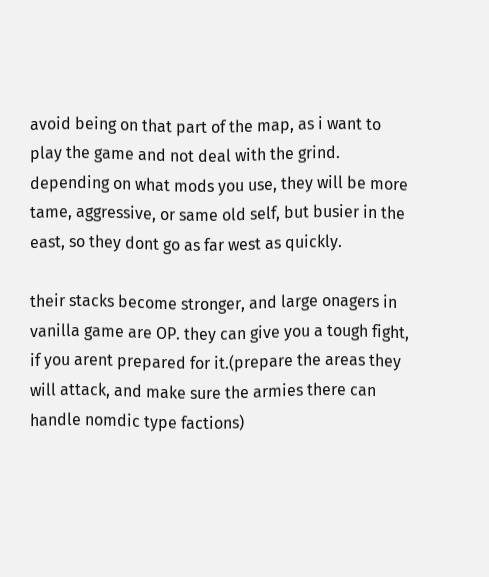avoid being on that part of the map, as i want to play the game and not deal with the grind. depending on what mods you use, they will be more tame, aggressive, or same old self, but busier in the east, so they dont go as far west as quickly.

their stacks become stronger, and large onagers in vanilla game are OP. they can give you a tough fight, if you arent prepared for it.(prepare the areas they will attack, and make sure the armies there can handle nomdic type factions)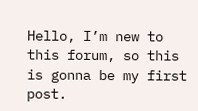Hello, I’m new to this forum, so this is gonna be my first post.